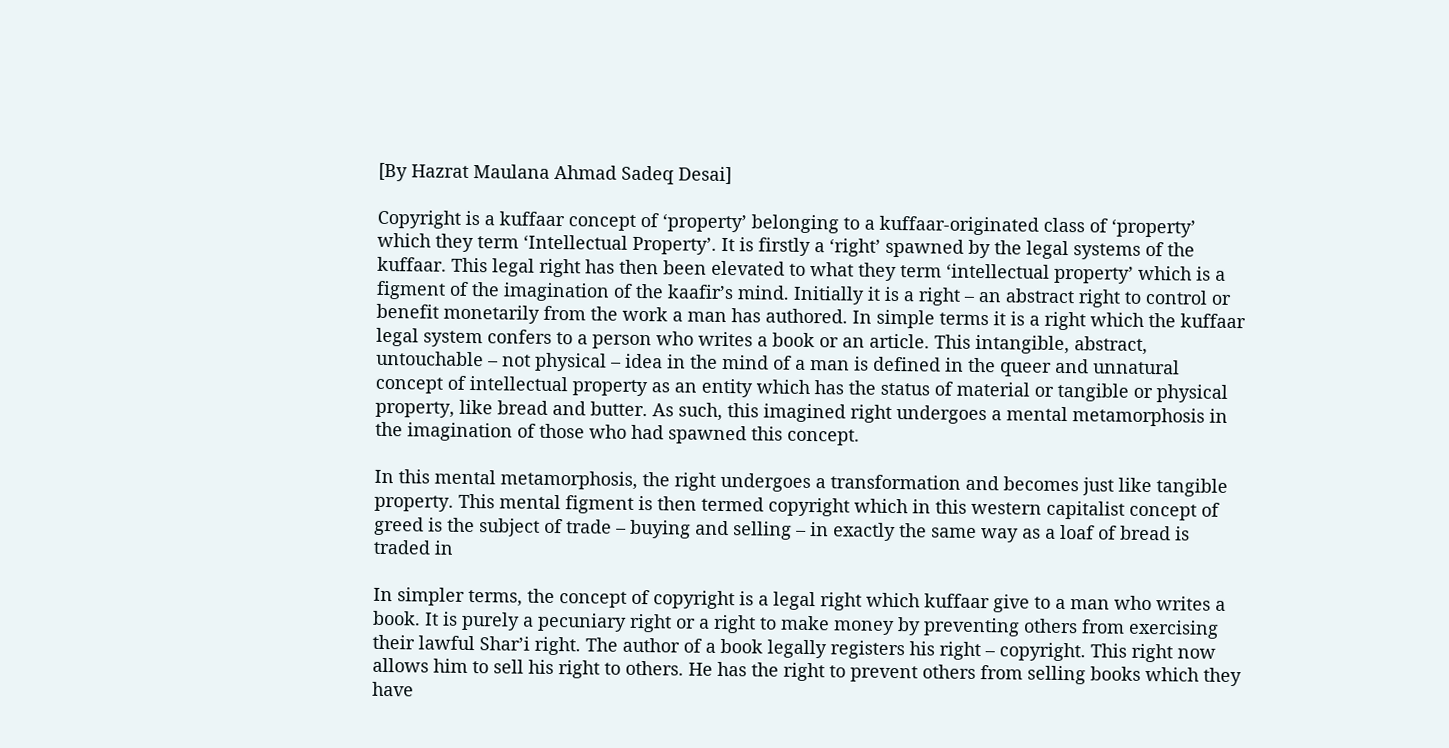[By Hazrat Maulana Ahmad Sadeq Desai]

Copyright is a kuffaar concept of ‘property’ belonging to a kuffaar-originated class of ‘property’ which they term ‘Intellectual Property’. It is firstly a ‘right’ spawned by the legal systems of the kuffaar. This legal right has then been elevated to what they term ‘intellectual property’ which is a figment of the imagination of the kaafir’s mind. Initially it is a right – an abstract right to control or benefit monetarily from the work a man has authored. In simple terms it is a right which the kuffaar legal system confers to a person who writes a book or an article. This intangible, abstract, untouchable – not physical – idea in the mind of a man is defined in the queer and unnatural concept of intellectual property as an entity which has the status of material or tangible or physical property, like bread and butter. As such, this imagined right undergoes a mental metamorphosis in the imagination of those who had spawned this concept.

In this mental metamorphosis, the right undergoes a transformation and becomes just like tangible property. This mental figment is then termed copyright which in this western capitalist concept of greed is the subject of trade – buying and selling – in exactly the same way as a loaf of bread is traded in

In simpler terms, the concept of copyright is a legal right which kuffaar give to a man who writes a book. It is purely a pecuniary right or a right to make money by preventing others from exercising their lawful Shar’i right. The author of a book legally registers his right – copyright. This right now allows him to sell his right to others. He has the right to prevent others from selling books which they have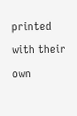printed with their own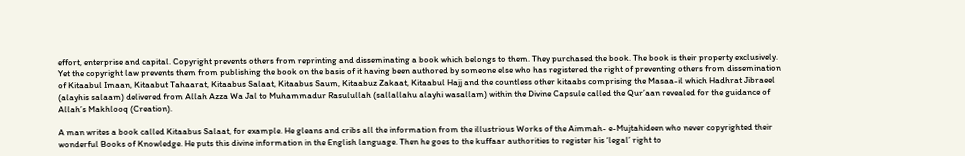effort, enterprise and capital. Copyright prevents others from reprinting and disseminating a book which belongs to them. They purchased the book. The book is their property exclusively. Yet the copyright law prevents them from publishing the book on the basis of it having been authored by someone else who has registered the right of preventing others from dissemination of Kitaabul Imaan, Kitaabut Tahaarat, Kitaabus Salaat, Kitaabus Saum, Kitaabuz Zakaat, Kitaabul Hajj and the countless other kitaabs comprising the Masaa-il which Hadhrat Jibraeel (alayhis salaam) delivered from Allah Azza Wa Jal to Muhammadur Rasulullah (sallallahu alayhi wasallam) within the Divine Capsule called the Qur’aan revealed for the guidance of Allah’s Makhlooq (Creation).

A man writes a book called Kitaabus Salaat, for example. He gleans and cribs all the information from the illustrious Works of the Aimmah- e-Mujtahideen who never copyrighted their wonderful Books of Knowledge. He puts this divine information in the English language. Then he goes to the kuffaar authorities to register his ‘legal’ right to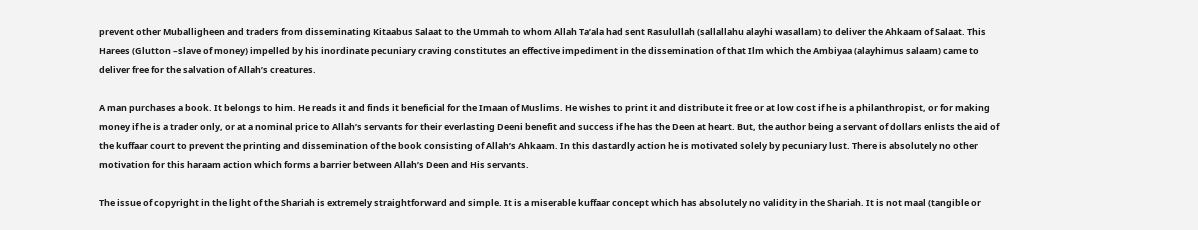prevent other Muballigheen and traders from disseminating Kitaabus Salaat to the Ummah to whom Allah Ta’ala had sent Rasulullah (sallallahu alayhi wasallam) to deliver the Ahkaam of Salaat. This Harees (Glutton –slave of money) impelled by his inordinate pecuniary craving constitutes an effective impediment in the dissemination of that Ilm which the Ambiyaa (alayhimus salaam) came to deliver free for the salvation of Allah’s creatures.

A man purchases a book. It belongs to him. He reads it and finds it beneficial for the Imaan of Muslims. He wishes to print it and distribute it free or at low cost if he is a philanthropist, or for making money if he is a trader only, or at a nominal price to Allah’s servants for their everlasting Deeni benefit and success if he has the Deen at heart. But, the author being a servant of dollars enlists the aid of the kuffaar court to prevent the printing and dissemination of the book consisting of Allah’s Ahkaam. In this dastardly action he is motivated solely by pecuniary lust. There is absolutely no other motivation for this haraam action which forms a barrier between Allah’s Deen and His servants.

The issue of copyright in the light of the Shariah is extremely straightforward and simple. It is a miserable kuffaar concept which has absolutely no validity in the Shariah. It is not maal (tangible or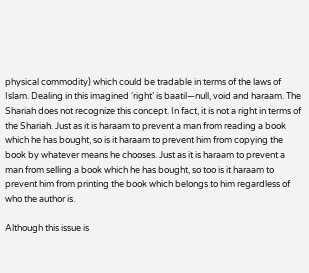physical commodity) which could be tradable in terms of the laws of Islam. Dealing in this imagined ‘right’ is baatil—null, void and haraam. The Shariah does not recognize this concept. In fact, it is not a right in terms of the Shariah. Just as it is haraam to prevent a man from reading a book which he has bought, so is it haraam to prevent him from copying the book by whatever means he chooses. Just as it is haraam to prevent a man from selling a book which he has bought, so too is it haraam to prevent him from printing the book which belongs to him regardless of who the author is.

Although this issue is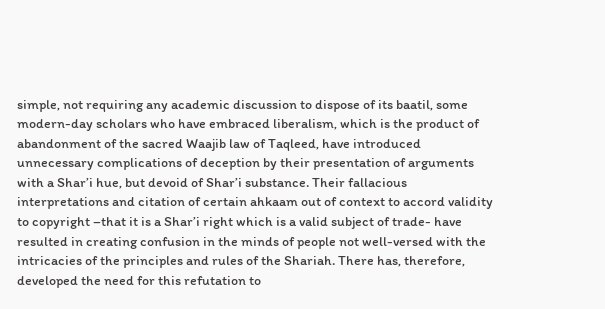simple, not requiring any academic discussion to dispose of its baatil, some modern-day scholars who have embraced liberalism, which is the product of abandonment of the sacred Waajib law of Taqleed, have introduced unnecessary complications of deception by their presentation of arguments with a Shar’i hue, but devoid of Shar’i substance. Their fallacious interpretations and citation of certain ahkaam out of context to accord validity to copyright –that it is a Shar’i right which is a valid subject of trade- have resulted in creating confusion in the minds of people not well-versed with the intricacies of the principles and rules of the Shariah. There has, therefore, developed the need for this refutation to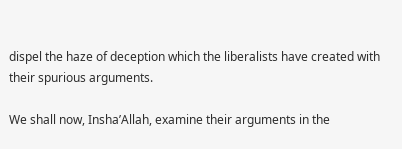dispel the haze of deception which the liberalists have created with their spurious arguments.

We shall now, Insha’Allah, examine their arguments in the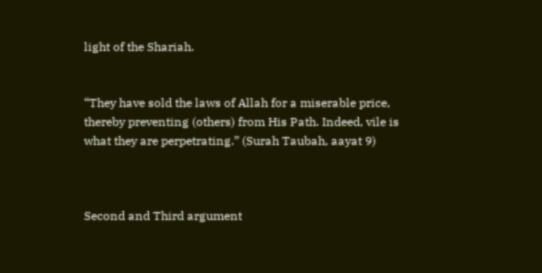light of the Shariah.


“They have sold the laws of Allah for a miserable price, thereby preventing (others) from His Path. Indeed, vile is what they are perpetrating.” (Surah Taubah, aayat 9)



Second and Third argument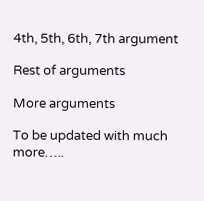4th, 5th, 6th, 7th argument

Rest of arguments

More arguments

To be updated with much more…..